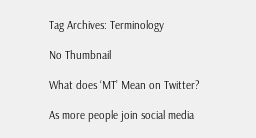Tag Archives: Terminology

No Thumbnail

What does ‘MT’ Mean on Twitter?

As more people join social media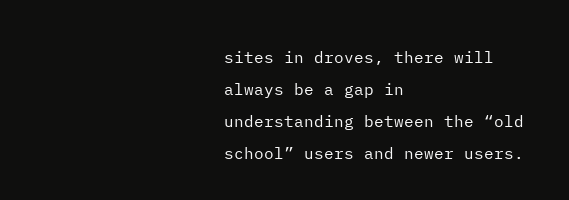sites in droves, there will always be a gap in understanding between the “old school” users and newer users.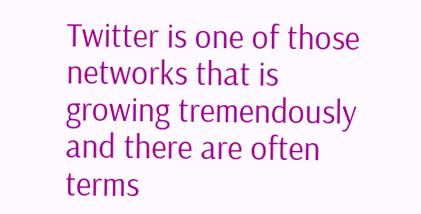Twitter is one of those networks that is growing tremendously and there are often terms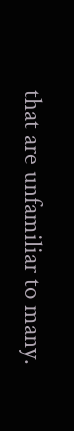that are unfamiliar to many.